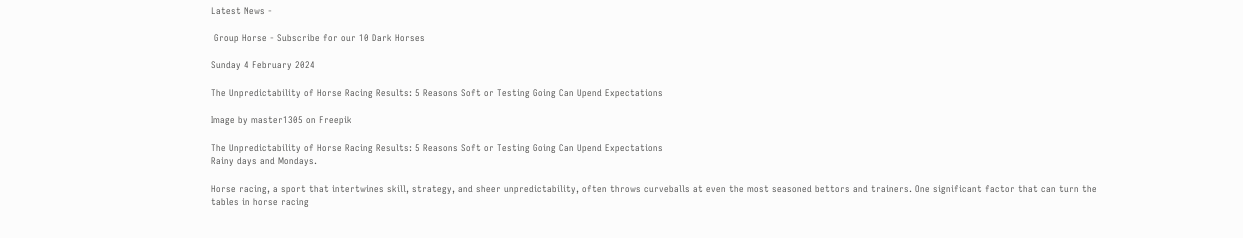Latest News -

 Group Horse - Subscribe for our 10 Dark Horses

Sunday 4 February 2024

The Unpredictability of Horse Racing Results: 5 Reasons Soft or Testing Going Can Upend Expectations

Image by master1305 on Freepik

The Unpredictability of Horse Racing Results: 5 Reasons Soft or Testing Going Can Upend Expectations
Rainy days and Mondays.

Horse racing, a sport that intertwines skill, strategy, and sheer unpredictability, often throws curveballs at even the most seasoned bettors and trainers. One significant factor that can turn the tables in horse racing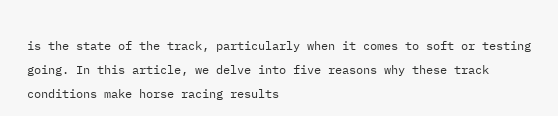is the state of the track, particularly when it comes to soft or testing going. In this article, we delve into five reasons why these track conditions make horse racing results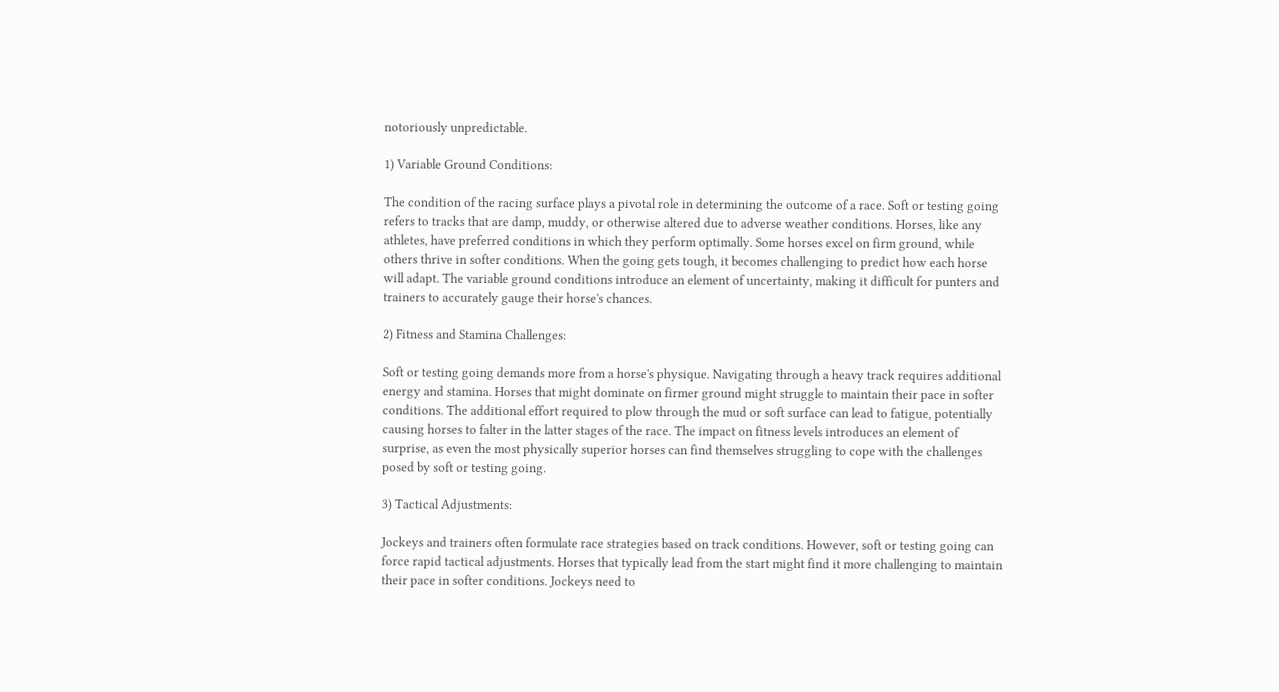notoriously unpredictable.

1) Variable Ground Conditions:

The condition of the racing surface plays a pivotal role in determining the outcome of a race. Soft or testing going refers to tracks that are damp, muddy, or otherwise altered due to adverse weather conditions. Horses, like any athletes, have preferred conditions in which they perform optimally. Some horses excel on firm ground, while others thrive in softer conditions. When the going gets tough, it becomes challenging to predict how each horse will adapt. The variable ground conditions introduce an element of uncertainty, making it difficult for punters and trainers to accurately gauge their horse's chances.

2) Fitness and Stamina Challenges:

Soft or testing going demands more from a horse's physique. Navigating through a heavy track requires additional energy and stamina. Horses that might dominate on firmer ground might struggle to maintain their pace in softer conditions. The additional effort required to plow through the mud or soft surface can lead to fatigue, potentially causing horses to falter in the latter stages of the race. The impact on fitness levels introduces an element of surprise, as even the most physically superior horses can find themselves struggling to cope with the challenges posed by soft or testing going.

3) Tactical Adjustments:

Jockeys and trainers often formulate race strategies based on track conditions. However, soft or testing going can force rapid tactical adjustments. Horses that typically lead from the start might find it more challenging to maintain their pace in softer conditions. Jockeys need to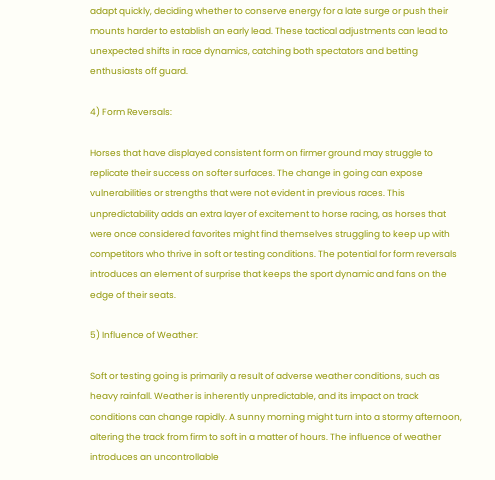adapt quickly, deciding whether to conserve energy for a late surge or push their mounts harder to establish an early lead. These tactical adjustments can lead to unexpected shifts in race dynamics, catching both spectators and betting enthusiasts off guard.

4) Form Reversals:

Horses that have displayed consistent form on firmer ground may struggle to replicate their success on softer surfaces. The change in going can expose vulnerabilities or strengths that were not evident in previous races. This unpredictability adds an extra layer of excitement to horse racing, as horses that were once considered favorites might find themselves struggling to keep up with competitors who thrive in soft or testing conditions. The potential for form reversals introduces an element of surprise that keeps the sport dynamic and fans on the edge of their seats.

5) Influence of Weather:

Soft or testing going is primarily a result of adverse weather conditions, such as heavy rainfall. Weather is inherently unpredictable, and its impact on track conditions can change rapidly. A sunny morning might turn into a stormy afternoon, altering the track from firm to soft in a matter of hours. The influence of weather introduces an uncontrollable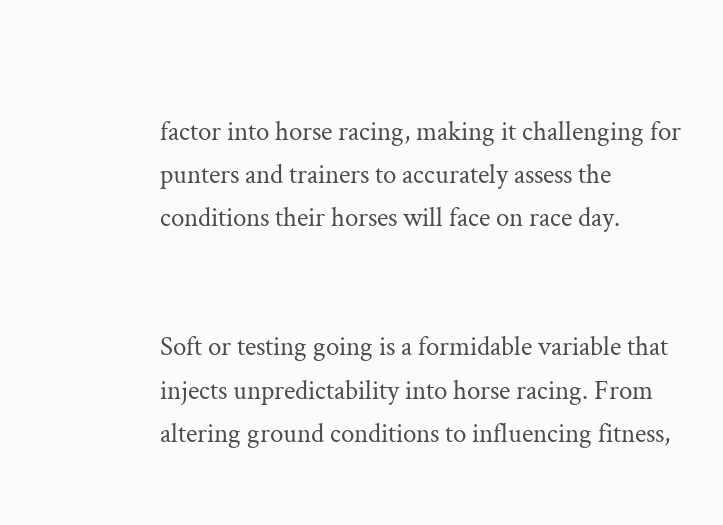factor into horse racing, making it challenging for punters and trainers to accurately assess the conditions their horses will face on race day.


Soft or testing going is a formidable variable that injects unpredictability into horse racing. From altering ground conditions to influencing fitness,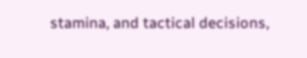stamina, and tactical decisions,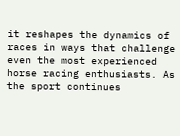it reshapes the dynamics of races in ways that challenge even the most experienced horse racing enthusiasts. As the sport continues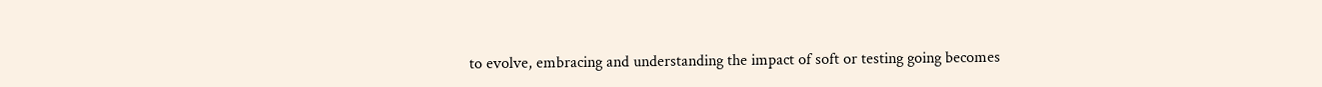to evolve, embracing and understanding the impact of soft or testing going becomes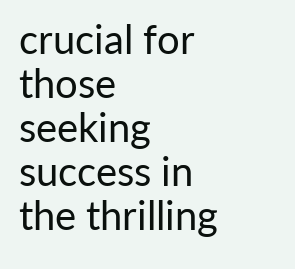crucial for those seeking success in the thrilling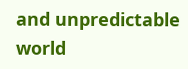and unpredictable world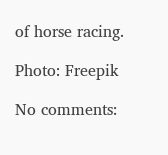of horse racing.

Photo: Freepik

No comments: